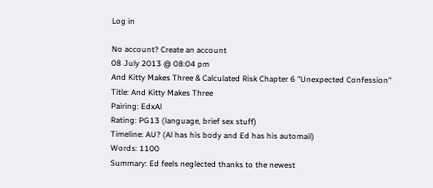Log in

No account? Create an account
08 July 2013 @ 08:04 pm
And Kitty Makes Three & Calculated Risk Chapter 6 "Unexpected Confession"
Title: And Kitty Makes Three
Pairing: EdxAl
Rating: PG13 (language, brief sex stuff)
Timeline: AU? (Al has his body and Ed has his automail)
Words: 1100
Summary: Ed feels neglected thanks to the newest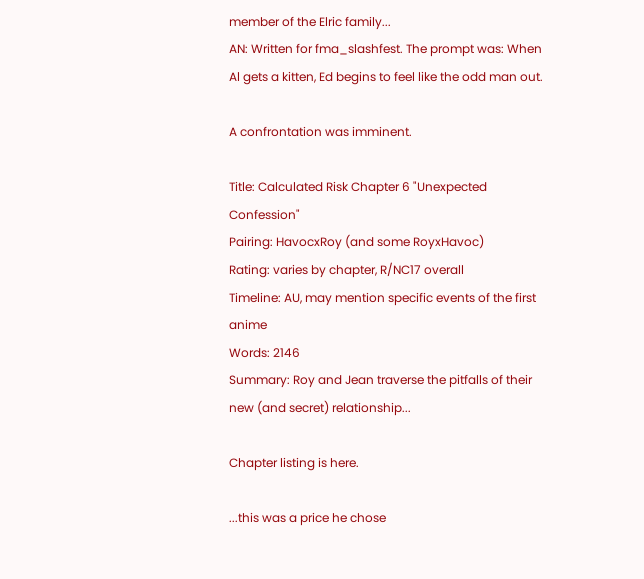member of the Elric family...
AN: Written for fma_slashfest. The prompt was: When Al gets a kitten, Ed begins to feel like the odd man out.

A confrontation was imminent.

Title: Calculated Risk Chapter 6 "Unexpected Confession"
Pairing: HavocxRoy (and some RoyxHavoc)
Rating: varies by chapter, R/NC17 overall
Timeline: AU, may mention specific events of the first anime
Words: 2146
Summary: Roy and Jean traverse the pitfalls of their new (and secret) relationship...

Chapter listing is here.

...this was a price he chose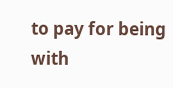to pay for being with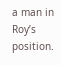a man in Roy’s position.